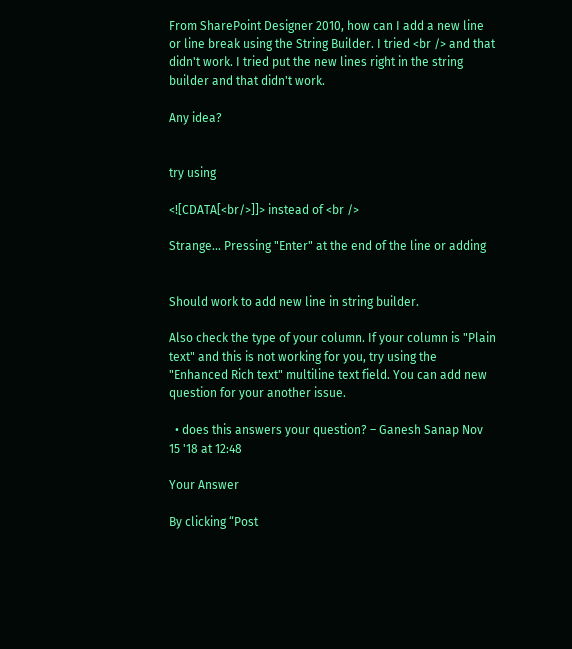From SharePoint Designer 2010, how can I add a new line or line break using the String Builder. I tried <br /> and that didn't work. I tried put the new lines right in the string builder and that didn't work.

Any idea?


try using

<![CDATA[<br/>]]> instead of <br />

Strange... Pressing "Enter" at the end of the line or adding


Should work to add new line in string builder.

Also check the type of your column. If your column is "Plain text" and this is not working for you, try using the "Enhanced Rich text" multiline text field. You can add new question for your another issue.

  • does this answers your question? – Ganesh Sanap Nov 15 '18 at 12:48

Your Answer

By clicking “Post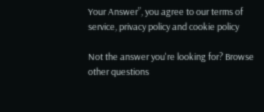Your Answer”, you agree to our terms of service, privacy policy and cookie policy

Not the answer you're looking for? Browse other questions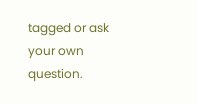tagged or ask your own question.